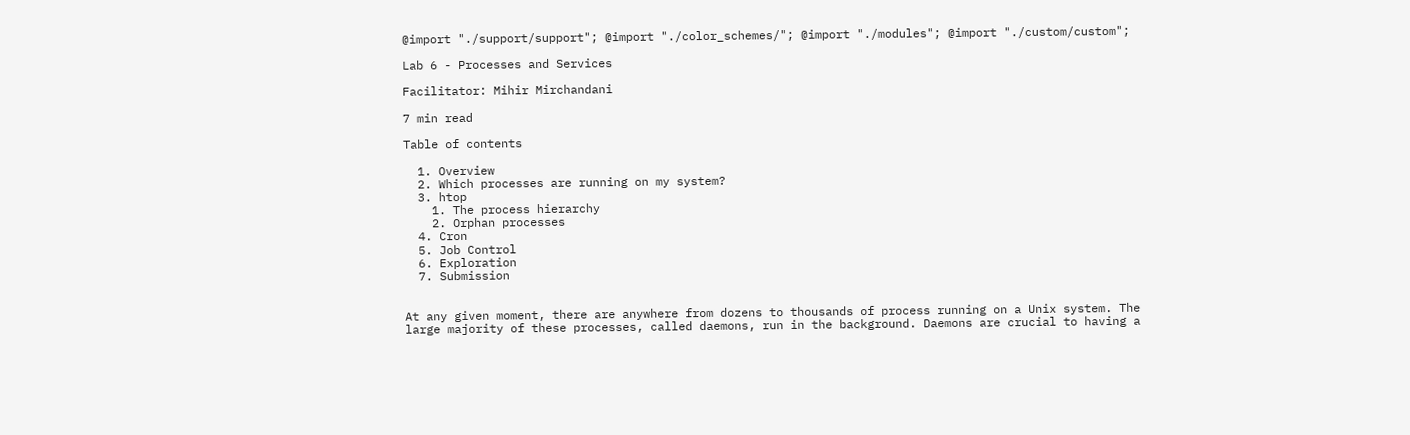@import "./support/support"; @import "./color_schemes/"; @import "./modules"; @import "./custom/custom";

Lab 6 - Processes and Services

Facilitator: Mihir Mirchandani

7 min read

Table of contents

  1. Overview
  2. Which processes are running on my system?
  3. htop
    1. The process hierarchy
    2. Orphan processes
  4. Cron
  5. Job Control
  6. Exploration
  7. Submission


At any given moment, there are anywhere from dozens to thousands of process running on a Unix system. The large majority of these processes, called daemons, run in the background. Daemons are crucial to having a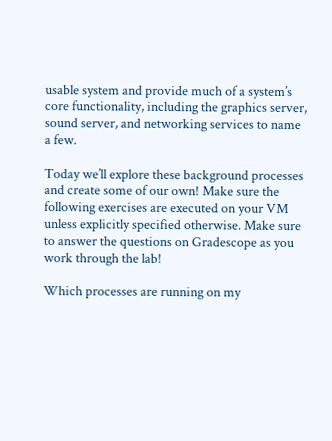usable system and provide much of a system’s core functionality, including the graphics server, sound server, and networking services to name a few.

Today we’ll explore these background processes and create some of our own! Make sure the following exercises are executed on your VM unless explicitly specified otherwise. Make sure to answer the questions on Gradescope as you work through the lab!

Which processes are running on my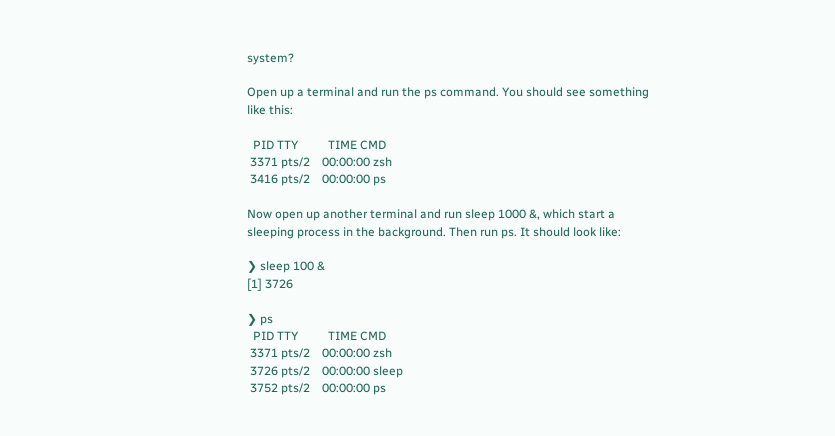system?

Open up a terminal and run the ps command. You should see something like this:

  PID TTY          TIME CMD
 3371 pts/2    00:00:00 zsh
 3416 pts/2    00:00:00 ps

Now open up another terminal and run sleep 1000 &, which start a sleeping process in the background. Then run ps. It should look like:

❯ sleep 100 &
[1] 3726

❯ ps
  PID TTY          TIME CMD
 3371 pts/2    00:00:00 zsh
 3726 pts/2    00:00:00 sleep
 3752 pts/2    00:00:00 ps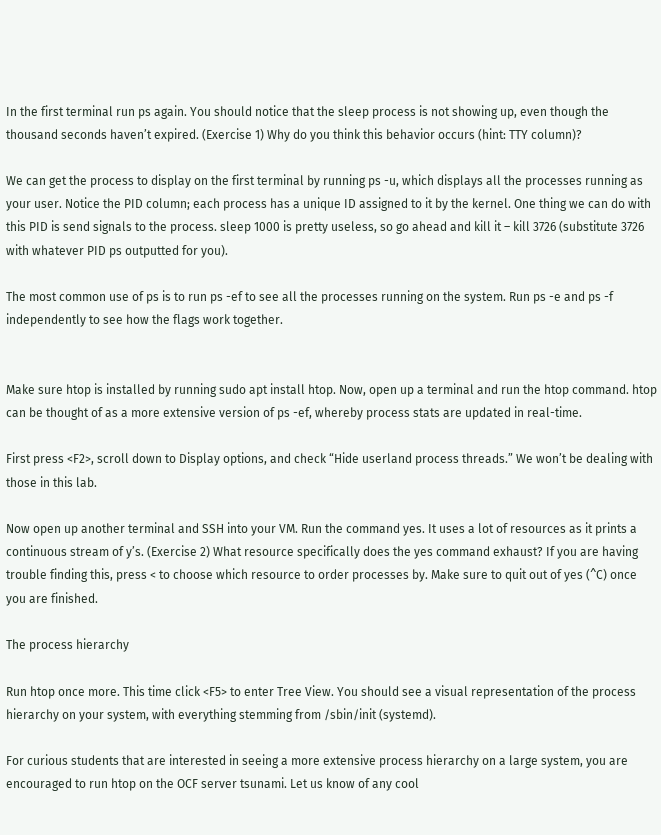In the first terminal run ps again. You should notice that the sleep process is not showing up, even though the thousand seconds haven’t expired. (Exercise 1) Why do you think this behavior occurs (hint: TTY column)?

We can get the process to display on the first terminal by running ps -u, which displays all the processes running as your user. Notice the PID column; each process has a unique ID assigned to it by the kernel. One thing we can do with this PID is send signals to the process. sleep 1000 is pretty useless, so go ahead and kill it – kill 3726 (substitute 3726 with whatever PID ps outputted for you).

The most common use of ps is to run ps -ef to see all the processes running on the system. Run ps -e and ps -f independently to see how the flags work together.


Make sure htop is installed by running sudo apt install htop. Now, open up a terminal and run the htop command. htop can be thought of as a more extensive version of ps -ef, whereby process stats are updated in real-time.

First press <F2>, scroll down to Display options, and check “Hide userland process threads.” We won’t be dealing with those in this lab.

Now open up another terminal and SSH into your VM. Run the command yes. It uses a lot of resources as it prints a continuous stream of y’s. (Exercise 2) What resource specifically does the yes command exhaust? If you are having trouble finding this, press < to choose which resource to order processes by. Make sure to quit out of yes (^C) once you are finished.

The process hierarchy

Run htop once more. This time click <F5> to enter Tree View. You should see a visual representation of the process hierarchy on your system, with everything stemming from /sbin/init (systemd).

For curious students that are interested in seeing a more extensive process hierarchy on a large system, you are encouraged to run htop on the OCF server tsunami. Let us know of any cool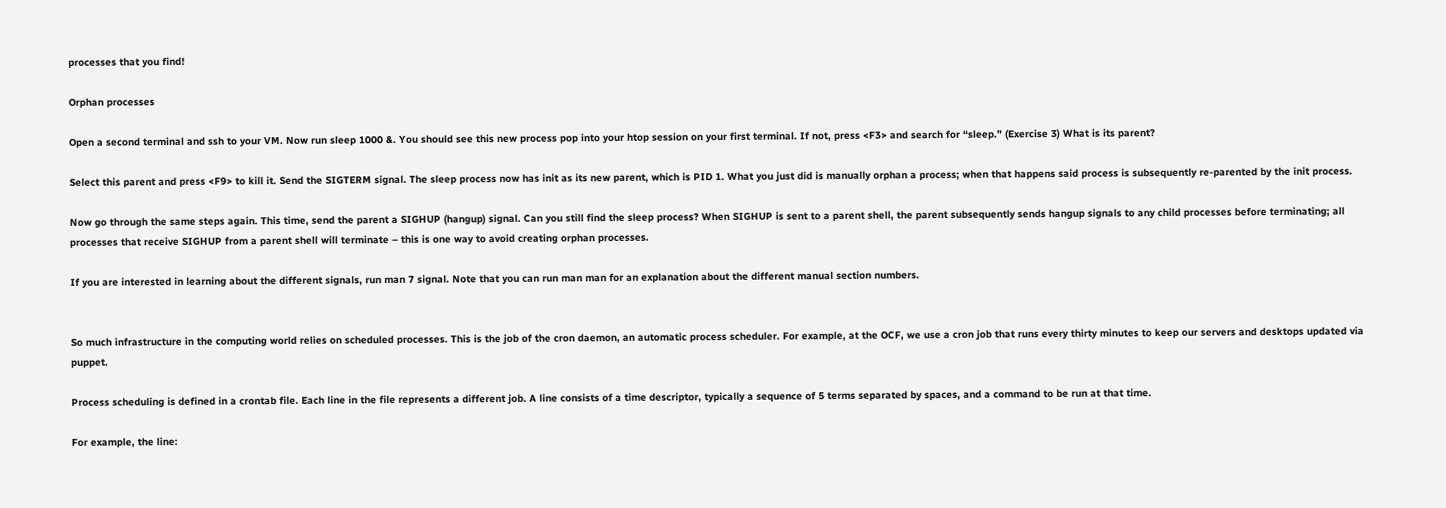processes that you find!

Orphan processes

Open a second terminal and ssh to your VM. Now run sleep 1000 &. You should see this new process pop into your htop session on your first terminal. If not, press <F3> and search for “sleep.” (Exercise 3) What is its parent?

Select this parent and press <F9> to kill it. Send the SIGTERM signal. The sleep process now has init as its new parent, which is PID 1. What you just did is manually orphan a process; when that happens said process is subsequently re-parented by the init process.

Now go through the same steps again. This time, send the parent a SIGHUP (hangup) signal. Can you still find the sleep process? When SIGHUP is sent to a parent shell, the parent subsequently sends hangup signals to any child processes before terminating; all processes that receive SIGHUP from a parent shell will terminate – this is one way to avoid creating orphan processes.

If you are interested in learning about the different signals, run man 7 signal. Note that you can run man man for an explanation about the different manual section numbers.


So much infrastructure in the computing world relies on scheduled processes. This is the job of the cron daemon, an automatic process scheduler. For example, at the OCF, we use a cron job that runs every thirty minutes to keep our servers and desktops updated via puppet.

Process scheduling is defined in a crontab file. Each line in the file represents a different job. A line consists of a time descriptor, typically a sequence of 5 terms separated by spaces, and a command to be run at that time.

For example, the line: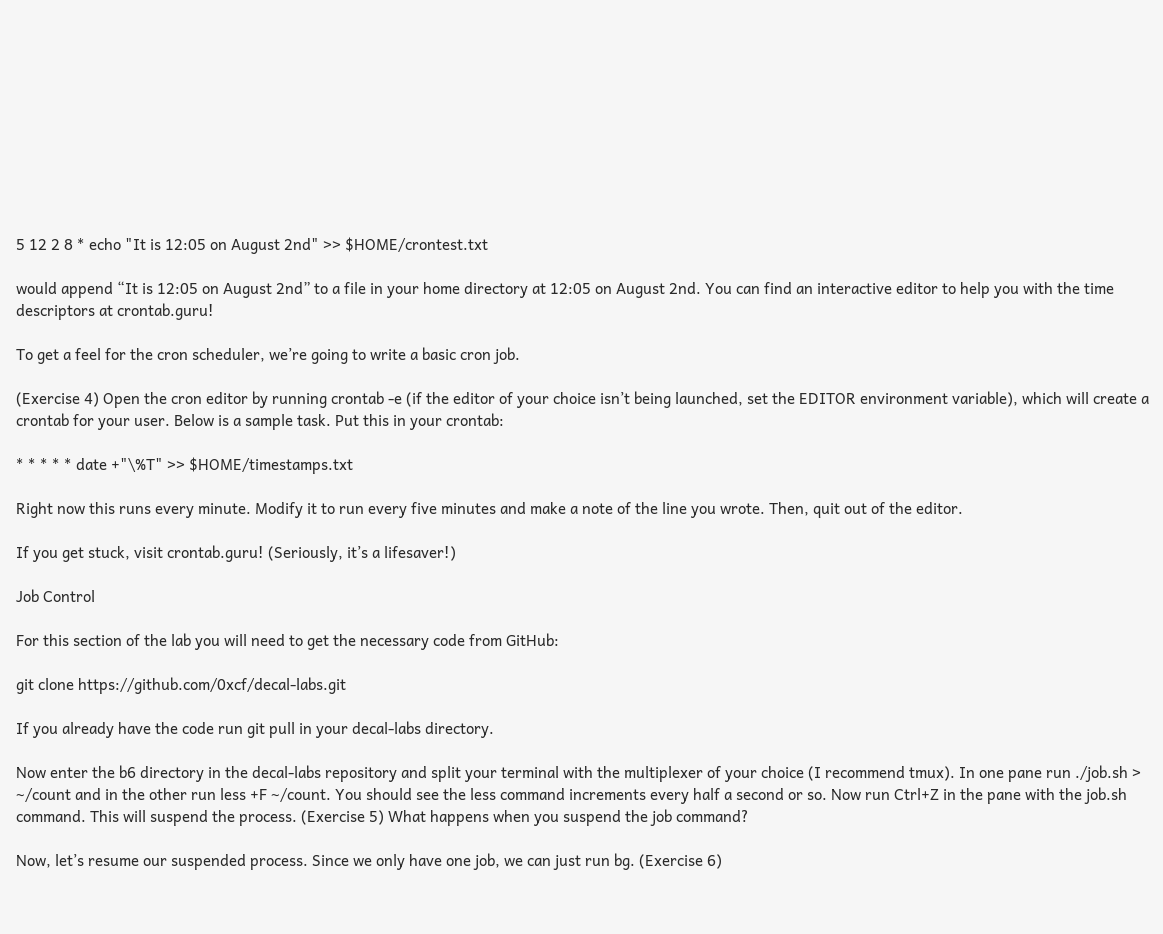5 12 2 8 * echo "It is 12:05 on August 2nd" >> $HOME/crontest.txt

would append “It is 12:05 on August 2nd” to a file in your home directory at 12:05 on August 2nd. You can find an interactive editor to help you with the time descriptors at crontab.guru!

To get a feel for the cron scheduler, we’re going to write a basic cron job.

(Exercise 4) Open the cron editor by running crontab -e (if the editor of your choice isn’t being launched, set the EDITOR environment variable), which will create a crontab for your user. Below is a sample task. Put this in your crontab:

* * * * * date +"\%T" >> $HOME/timestamps.txt

Right now this runs every minute. Modify it to run every five minutes and make a note of the line you wrote. Then, quit out of the editor.

If you get stuck, visit crontab.guru! (Seriously, it’s a lifesaver!)

Job Control

For this section of the lab you will need to get the necessary code from GitHub:

git clone https://github.com/0xcf/decal-labs.git

If you already have the code run git pull in your decal-labs directory.

Now enter the b6 directory in the decal-labs repository and split your terminal with the multiplexer of your choice (I recommend tmux). In one pane run ./job.sh > ~/count and in the other run less +F ~/count. You should see the less command increments every half a second or so. Now run Ctrl+Z in the pane with the job.sh command. This will suspend the process. (Exercise 5) What happens when you suspend the job command?

Now, let’s resume our suspended process. Since we only have one job, we can just run bg. (Exercise 6)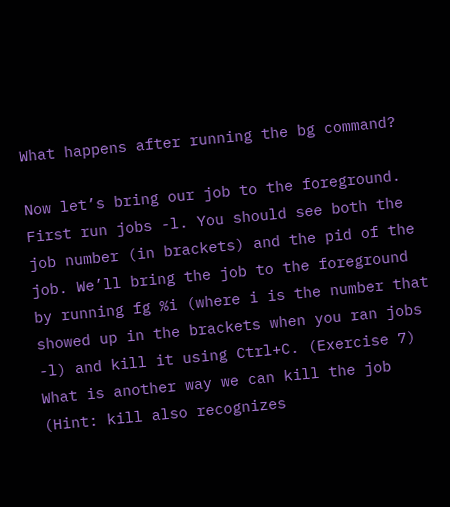What happens after running the bg command?

Now let’s bring our job to the foreground. First run jobs -l. You should see both the job number (in brackets) and the pid of the job. We’ll bring the job to the foreground by running fg %i (where i is the number that showed up in the brackets when you ran jobs -l) and kill it using Ctrl+C. (Exercise 7) What is another way we can kill the job (Hint: kill also recognizes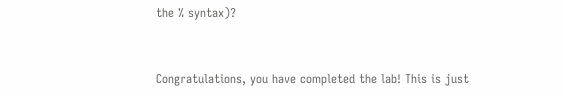the % syntax)?


Congratulations, you have completed the lab! This is just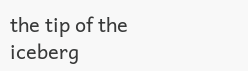the tip of the iceberg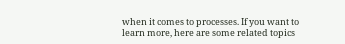when it comes to processes. If you want to learn more, here are some related topics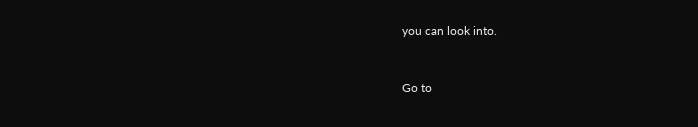you can look into.


Go to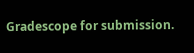Gradescope for submission.